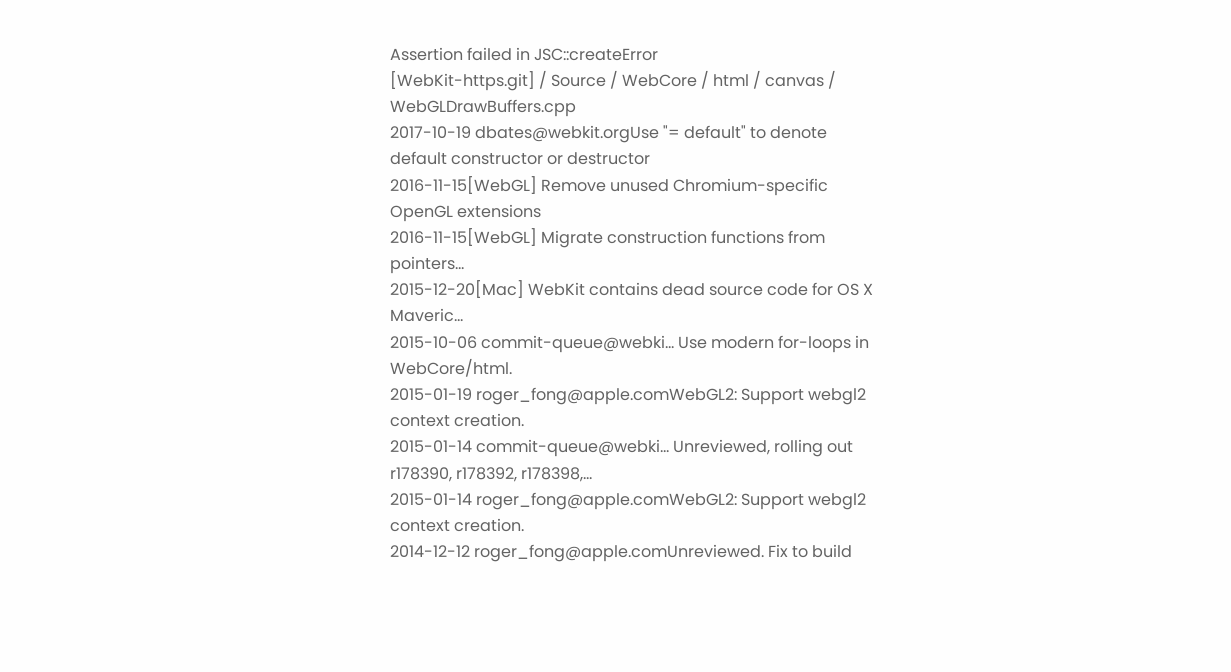Assertion failed in JSC::createError
[WebKit-https.git] / Source / WebCore / html / canvas / WebGLDrawBuffers.cpp
2017-10-19 dbates@webkit.orgUse "= default" to denote default constructor or destructor
2016-11-15[WebGL] Remove unused Chromium-specific OpenGL extensions
2016-11-15[WebGL] Migrate construction functions from pointers...
2015-12-20[Mac] WebKit contains dead source code for OS X Maveric...
2015-10-06 commit-queue@webki... Use modern for-loops in WebCore/html.
2015-01-19 roger_fong@apple.comWebGL2: Support webgl2 context creation.
2015-01-14 commit-queue@webki... Unreviewed, rolling out r178390, r178392, r178398,...
2015-01-14 roger_fong@apple.comWebGL2: Support webgl2 context creation.
2014-12-12 roger_fong@apple.comUnreviewed. Fix to build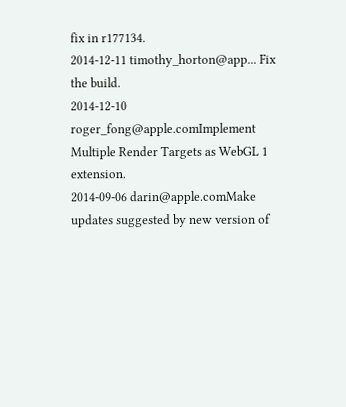fix in r177134.
2014-12-11 timothy_horton@app... Fix the build.
2014-12-10 roger_fong@apple.comImplement Multiple Render Targets as WebGL 1 extension.
2014-09-06 darin@apple.comMake updates suggested by new version of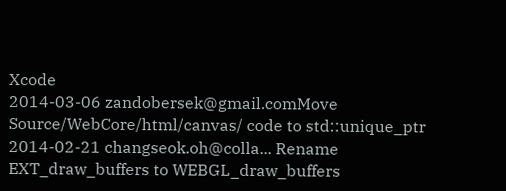Xcode
2014-03-06 zandobersek@gmail.comMove Source/WebCore/html/canvas/ code to std::unique_ptr
2014-02-21 changseok.oh@colla... Rename EXT_draw_buffers to WEBGL_draw_buffers